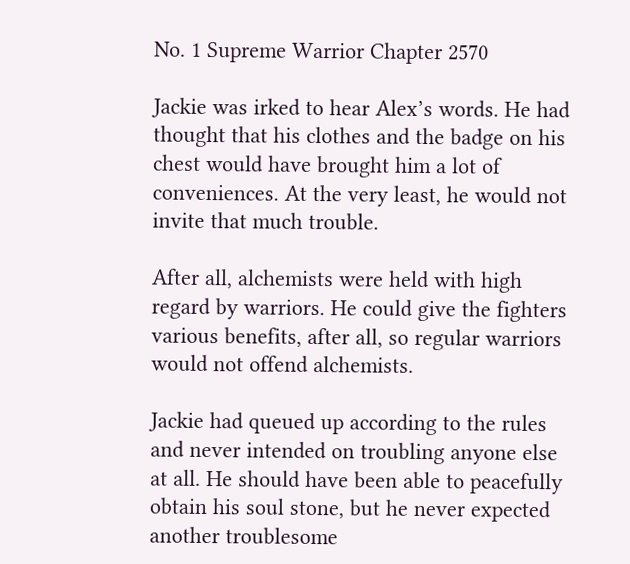No. 1 Supreme Warrior Chapter 2570

Jackie was irked to hear Alex’s words. He had thought that his clothes and the badge on his chest would have brought him a lot of conveniences. At the very least, he would not invite that much trouble.

After all, alchemists were held with high regard by warriors. He could give the fighters various benefits, after all, so regular warriors would not offend alchemists.

Jackie had queued up according to the rules and never intended on troubling anyone else at all. He should have been able to peacefully obtain his soul stone, but he never expected another troublesome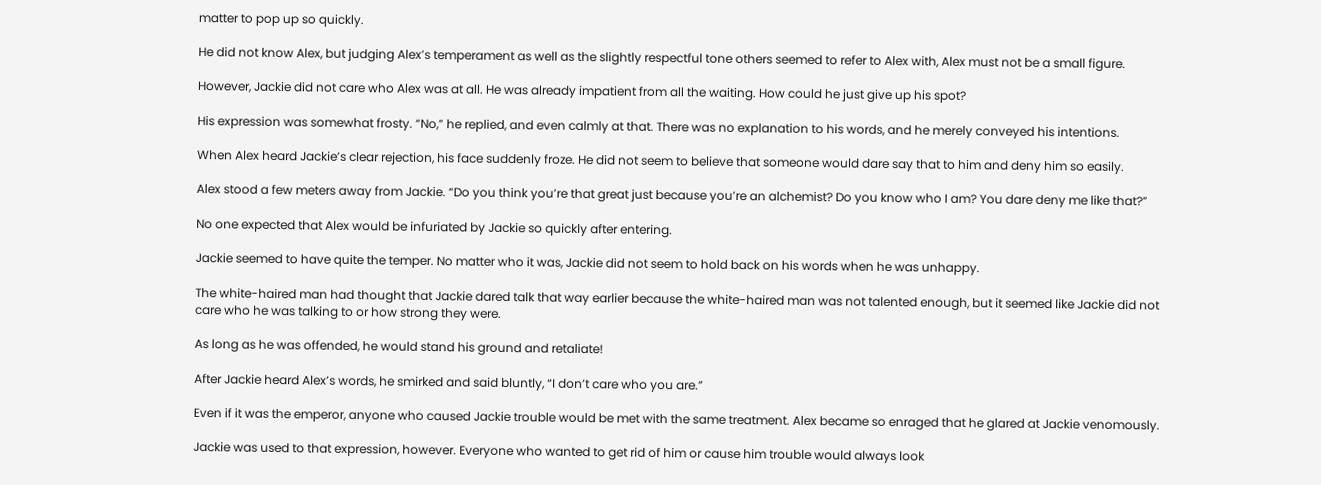matter to pop up so quickly.

He did not know Alex, but judging Alex’s temperament as well as the slightly respectful tone others seemed to refer to Alex with, Alex must not be a small figure.

However, Jackie did not care who Alex was at all. He was already impatient from all the waiting. How could he just give up his spot?

His expression was somewhat frosty. “No,” he replied, and even calmly at that. There was no explanation to his words, and he merely conveyed his intentions.

When Alex heard Jackie’s clear rejection, his face suddenly froze. He did not seem to believe that someone would dare say that to him and deny him so easily.

Alex stood a few meters away from Jackie. “Do you think you’re that great just because you’re an alchemist? Do you know who I am? You dare deny me like that?”

No one expected that Alex would be infuriated by Jackie so quickly after entering.

Jackie seemed to have quite the temper. No matter who it was, Jackie did not seem to hold back on his words when he was unhappy.

The white-haired man had thought that Jackie dared talk that way earlier because the white-haired man was not talented enough, but it seemed like Jackie did not care who he was talking to or how strong they were.

As long as he was offended, he would stand his ground and retaliate!

After Jackie heard Alex’s words, he smirked and said bluntly, “I don’t care who you are.”

Even if it was the emperor, anyone who caused Jackie trouble would be met with the same treatment. Alex became so enraged that he glared at Jackie venomously.

Jackie was used to that expression, however. Everyone who wanted to get rid of him or cause him trouble would always look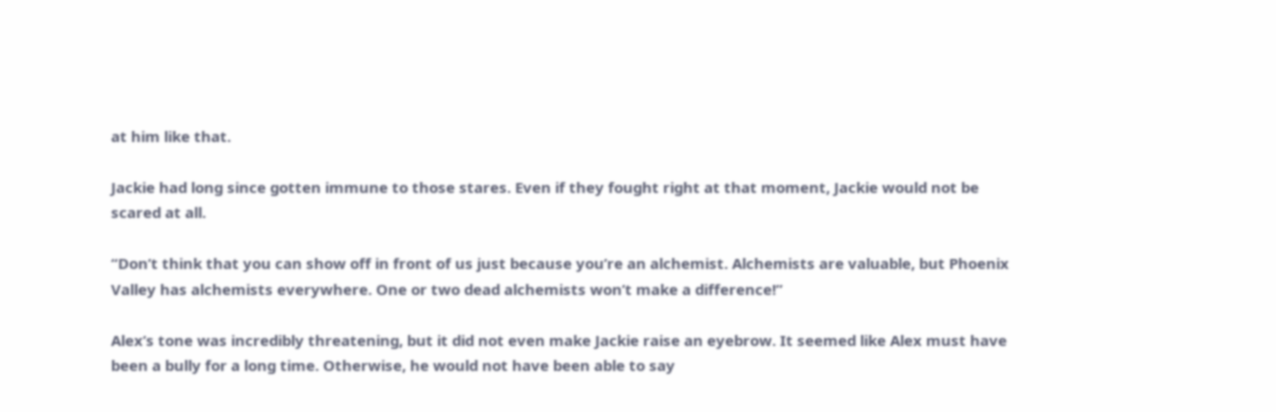at him like that.

Jackie had long since gotten immune to those stares. Even if they fought right at that moment, Jackie would not be scared at all.

“Don’t think that you can show off in front of us just because you’re an alchemist. Alchemists are valuable, but Phoenix Valley has alchemists everywhere. One or two dead alchemists won’t make a difference!”

Alex’s tone was incredibly threatening, but it did not even make Jackie raise an eyebrow. It seemed like Alex must have been a bully for a long time. Otherwise, he would not have been able to say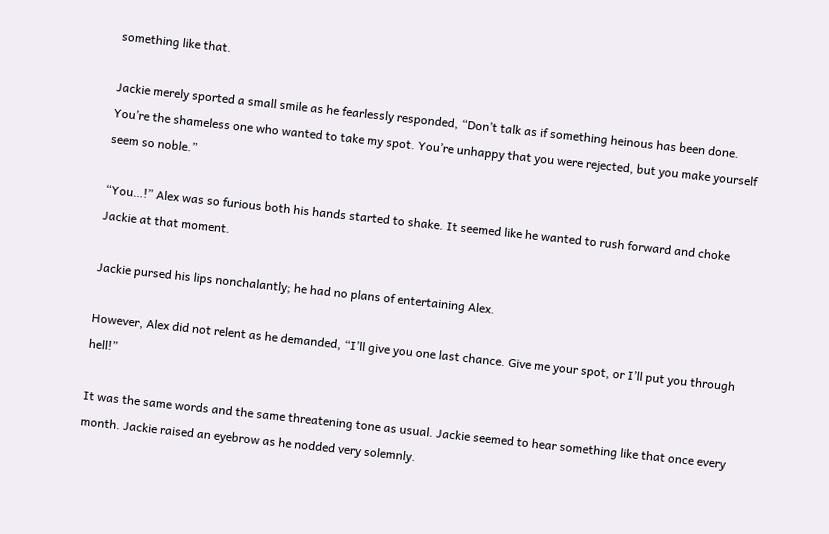something like that.

Jackie merely sported a small smile as he fearlessly responded, “Don’t talk as if something heinous has been done. You’re the shameless one who wanted to take my spot. You’re unhappy that you were rejected, but you make yourself seem so noble.”

“You…!” Alex was so furious both his hands started to shake. It seemed like he wanted to rush forward and choke Jackie at that moment.

Jackie pursed his lips nonchalantly; he had no plans of entertaining Alex.

However, Alex did not relent as he demanded, “I’ll give you one last chance. Give me your spot, or I’ll put you through hell!”

It was the same words and the same threatening tone as usual. Jackie seemed to hear something like that once every month. Jackie raised an eyebrow as he nodded very solemnly.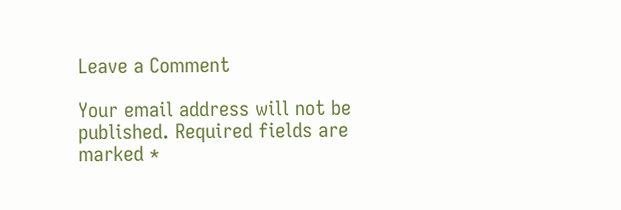Leave a Comment

Your email address will not be published. Required fields are marked *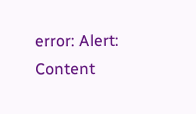error: Alert: Content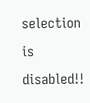selection is disabled!!